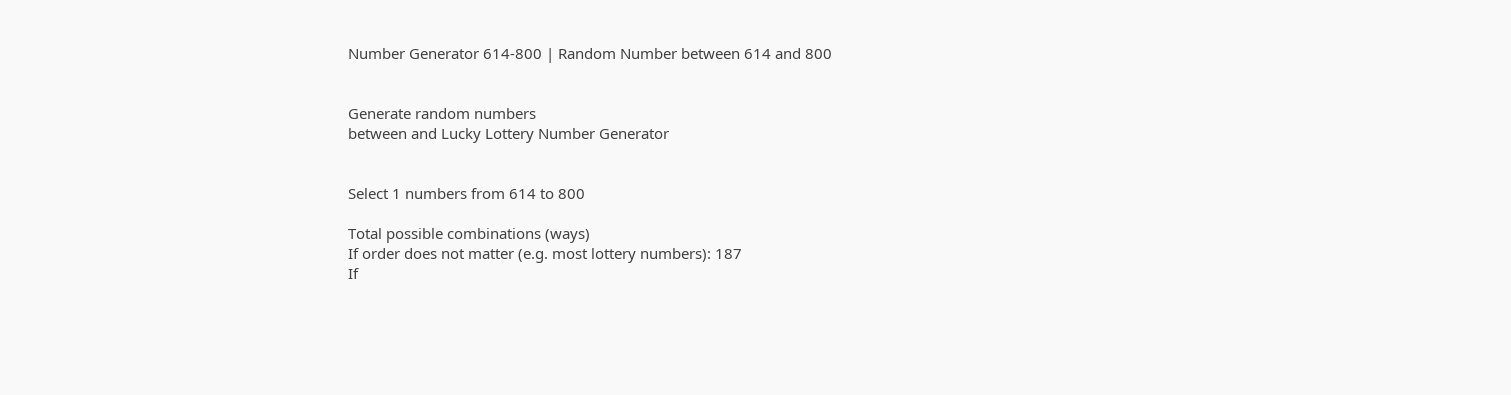Number Generator 614-800 | Random Number between 614 and 800


Generate random numbers
between and Lucky Lottery Number Generator


Select 1 numbers from 614 to 800

Total possible combinations (ways)
If order does not matter (e.g. most lottery numbers): 187
If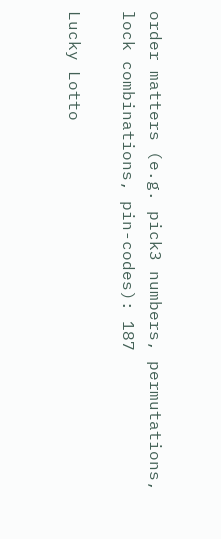order matters (e.g. pick3 numbers, permutations, lock combinations, pin-codes): 187

Lucky Lotto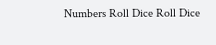Numbers Roll Dice Roll Dice